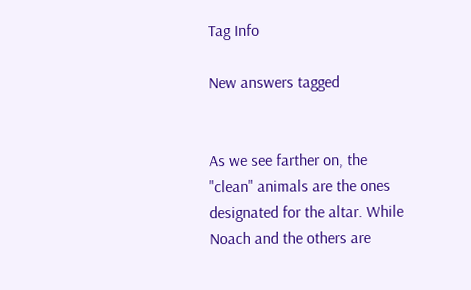Tag Info

New answers tagged


As we see farther on, the "clean" animals are the ones designated for the altar. While Noach and the others are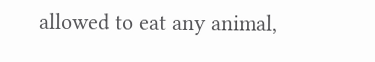allowed to eat any animal,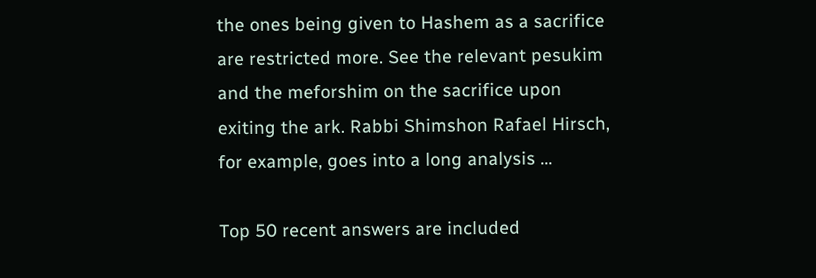the ones being given to Hashem as a sacrifice are restricted more. See the relevant pesukim and the meforshim on the sacrifice upon exiting the ark. Rabbi Shimshon Rafael Hirsch, for example, goes into a long analysis ...

Top 50 recent answers are included